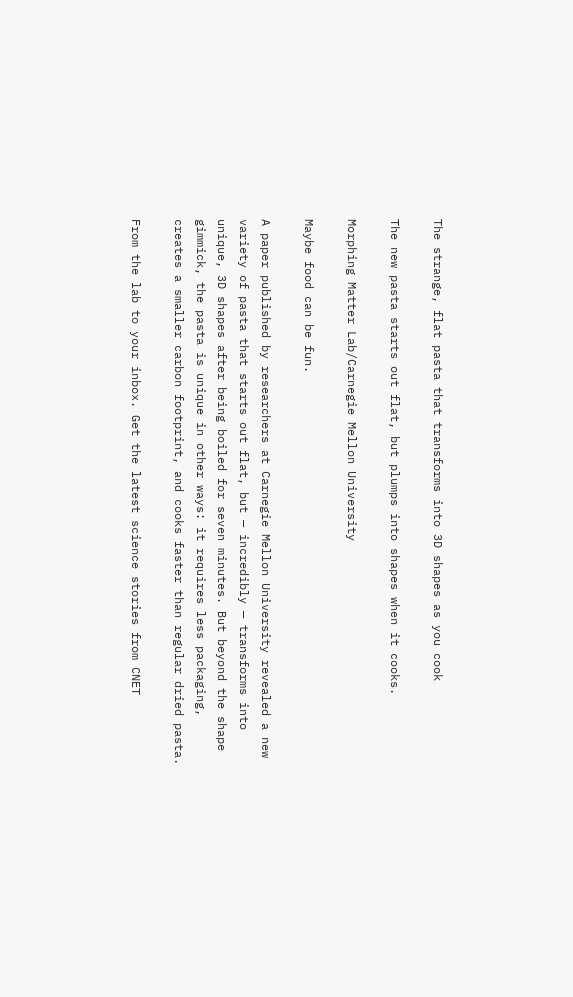The strange, flat pasta that transforms into 3D shapes as you cook

The new pasta starts out flat, but plumps into shapes when it cooks.

Morphing Matter Lab/Carnegie Mellon University

Maybe food can be fun.

A paper published by researchers at Carnegie Mellon University revealed a new variety of pasta that starts out flat, but — incredibly — transforms into unique, 3D shapes after being boiled for seven minutes. But beyond the shape gimmick, the pasta is unique in other ways: it requires less packaging, creates a smaller carbon footprint, and cooks faster than regular dried pasta.

From the lab to your inbox. Get the latest science stories from CNET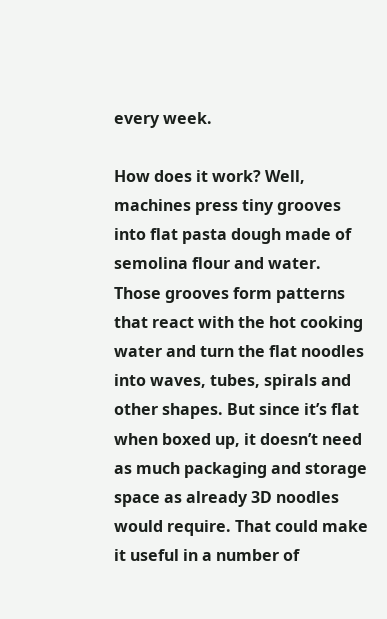every week.

How does it work? Well, machines press tiny grooves into flat pasta dough made of semolina flour and water. Those grooves form patterns that react with the hot cooking water and turn the flat noodles into waves, tubes, spirals and other shapes. But since it’s flat when boxed up, it doesn’t need as much packaging and storage space as already 3D noodles would require. That could make it useful in a number of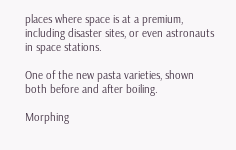places where space is at a premium, including disaster sites, or even astronauts in space stations.

One of the new pasta varieties, shown both before and after boiling.

Morphing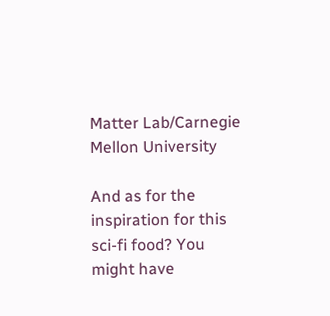Matter Lab/Carnegie Mellon University

And as for the inspiration for this sci-fi food? You might have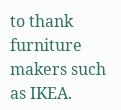to thank furniture makers such as IKEA.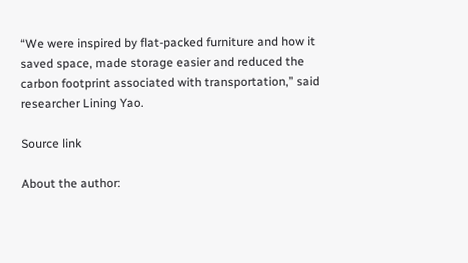“We were inspired by flat-packed furniture and how it saved space, made storage easier and reduced the carbon footprint associated with transportation,” said researcher Lining Yao.

Source link

About the author: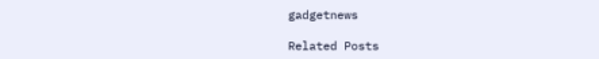gadgetnews

Related Posts